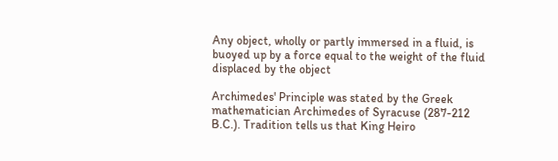Any object, wholly or partly immersed in a fluid, is buoyed up by a force equal to the weight of the fluid displaced by the object

Archimedes' Principle was stated by the Greek mathematician Archimedes of Syracuse (287-212 B.C.). Tradition tells us that King Heiro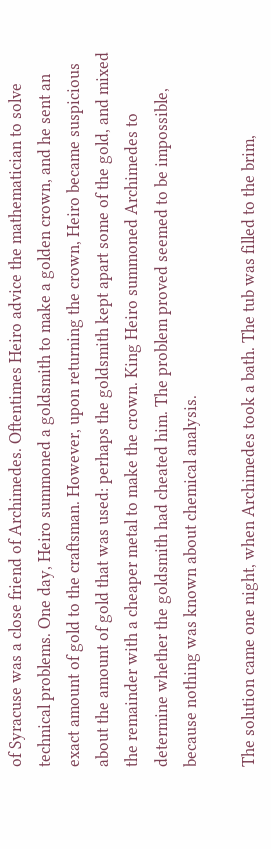of Syracuse was a close friend of Archimedes. Oftentimes Heiro advice the mathematician to solve technical problems. One day, Heiro summoned a goldsmith to make a golden crown, and he sent an exact amount of gold to the craftsman. However, upon returning the crown, Heiro became suspicious about the amount of gold that was used: perhaps the goldsmith kept apart some of the gold, and mixed the remainder with a cheaper metal to make the crown. King Heiro summoned Archimedes to determine whether the goldsmith had cheated him. The problem proved seemed to be impossible, because nothing was known about chemical analysis.

The solution came one night, when Archimedes took a bath. The tub was filled to the brim,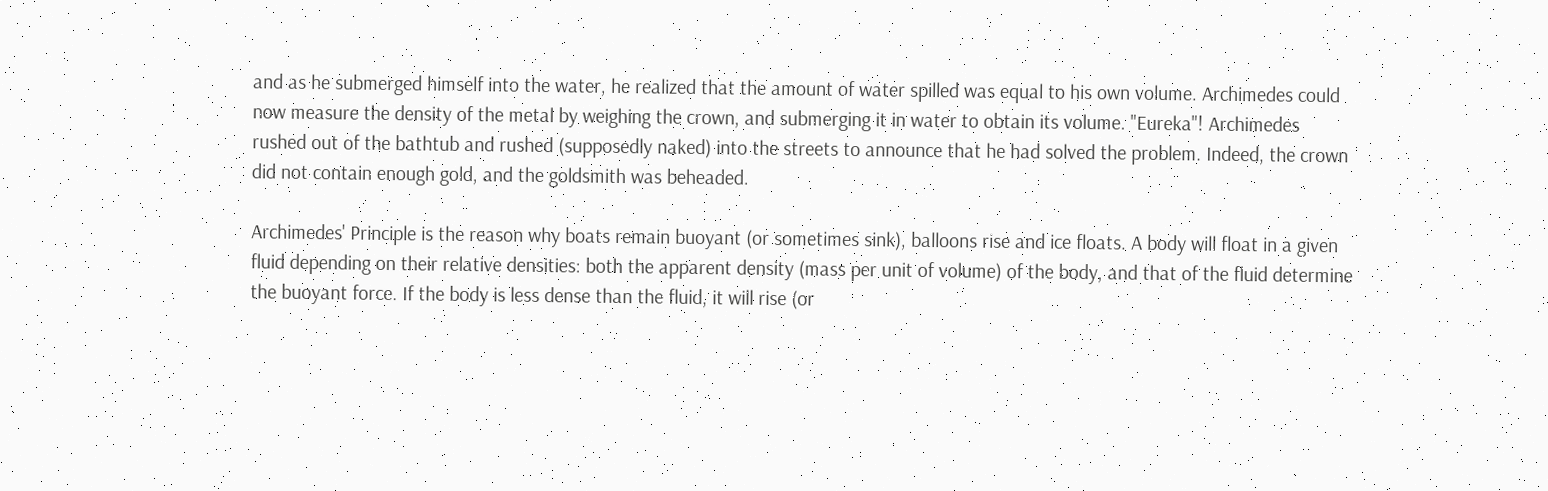and as he submerged himself into the water, he realized that the amount of water spilled was equal to his own volume. Archimedes could now measure the density of the metal by weighing the crown, and submerging it in water to obtain its volume. "Eureka"! Archimedes rushed out of the bathtub and rushed (supposedly naked) into the streets to announce that he had solved the problem. Indeed, the crown did not contain enough gold, and the goldsmith was beheaded.

Archimedes' Principle is the reason why boats remain buoyant (or sometimes sink), balloons rise and ice floats. A body will float in a given fluid depending on their relative densities: both the apparent density (mass per unit of volume) of the body, and that of the fluid determine the buoyant force. If the body is less dense than the fluid, it will rise (or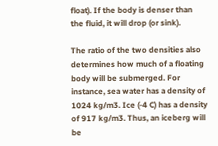float). If the body is denser than the fluid, it will drop (or sink).

The ratio of the two densities also determines how much of a floating body will be submerged. For instance, sea water has a density of 1024 kg/m3. Ice (-4 C) has a density of 917 kg/m3. Thus, an iceberg will be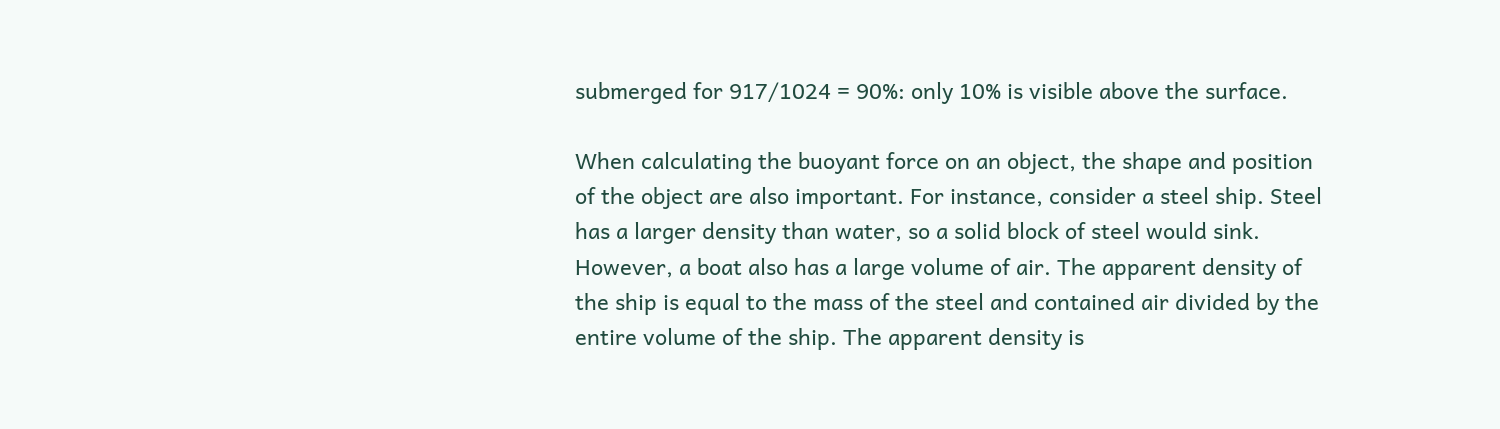submerged for 917/1024 = 90%: only 10% is visible above the surface.

When calculating the buoyant force on an object, the shape and position of the object are also important. For instance, consider a steel ship. Steel has a larger density than water, so a solid block of steel would sink. However, a boat also has a large volume of air. The apparent density of the ship is equal to the mass of the steel and contained air divided by the entire volume of the ship. The apparent density is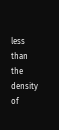less than the density of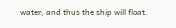water, and thus the ship will float.